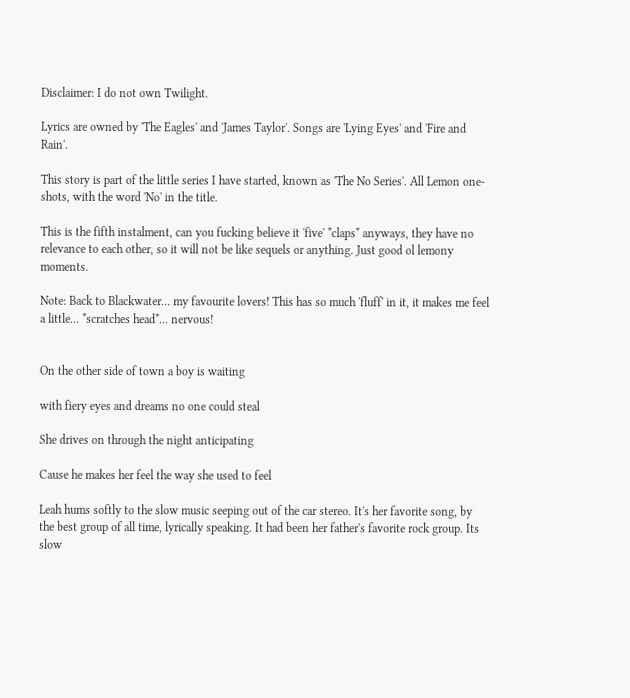Disclaimer: I do not own Twilight.

Lyrics are owned by 'The Eagles' and 'James Taylor'. Songs are 'Lying Eyes' and 'Fire and Rain'.

This story is part of the little series I have started, known as 'The No Series'. All Lemon one-shots, with the word 'No' in the title.

This is the fifth instalment, can you fucking believe it 'five' *claps* anyways, they have no relevance to each other, so it will not be like sequels or anything. Just good ol lemony moments.

Note: Back to Blackwater… my favourite lovers! This has so much 'fluff' in it, it makes me feel a little... *scratches head*... nervous!


On the other side of town a boy is waiting

with fiery eyes and dreams no one could steal

She drives on through the night anticipating

Cause he makes her feel the way she used to feel

Leah hums softly to the slow music seeping out of the car stereo. It's her favorite song, by the best group of all time, lyrically speaking. It had been her father's favorite rock group. Its slow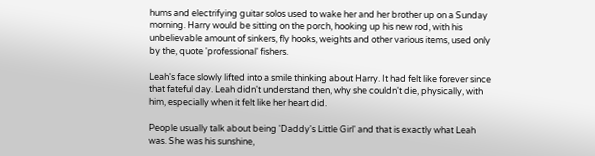hums and electrifying guitar solos used to wake her and her brother up on a Sunday morning. Harry would be sitting on the porch, hooking up his new rod, with his unbelievable amount of sinkers, fly hooks, weights and other various items, used only by the, quote 'professional' fishers.

Leah's face slowly lifted into a smile thinking about Harry. It had felt like forever since that fateful day. Leah didn't understand then, why she couldn't die, physically, with him, especially when it felt like her heart did.

People usually talk about being 'Daddy's Little Girl' and that is exactly what Leah was. She was his sunshine,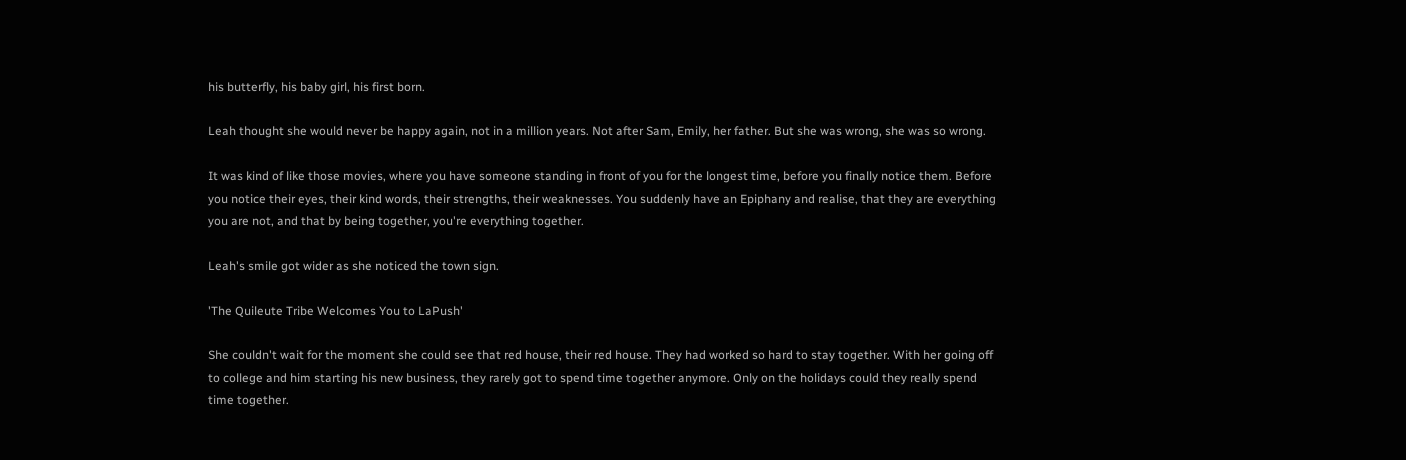his butterfly, his baby girl, his first born.

Leah thought she would never be happy again, not in a million years. Not after Sam, Emily, her father. But she was wrong, she was so wrong.

It was kind of like those movies, where you have someone standing in front of you for the longest time, before you finally notice them. Before you notice their eyes, their kind words, their strengths, their weaknesses. You suddenly have an Epiphany and realise, that they are everything you are not, and that by being together, you're everything together.

Leah's smile got wider as she noticed the town sign.

'The Quileute Tribe Welcomes You to LaPush'

She couldn't wait for the moment she could see that red house, their red house. They had worked so hard to stay together. With her going off to college and him starting his new business, they rarely got to spend time together anymore. Only on the holidays could they really spend time together.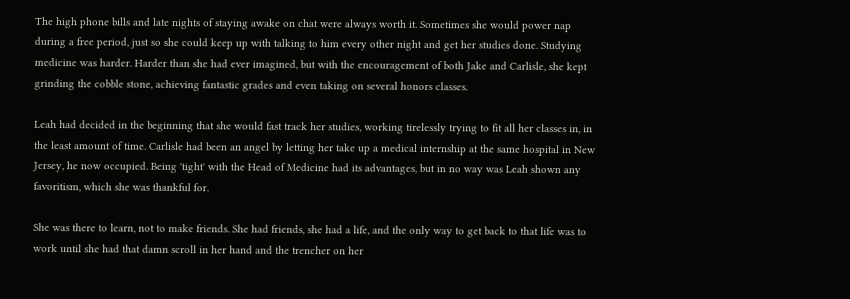The high phone bills and late nights of staying awake on chat were always worth it. Sometimes she would power nap during a free period, just so she could keep up with talking to him every other night and get her studies done. Studying medicine was harder. Harder than she had ever imagined, but with the encouragement of both Jake and Carlisle, she kept grinding the cobble stone, achieving fantastic grades and even taking on several honors classes.

Leah had decided in the beginning that she would fast track her studies, working tirelessly trying to fit all her classes in, in the least amount of time. Carlisle had been an angel by letting her take up a medical internship at the same hospital in New Jersey, he now occupied. Being 'tight' with the Head of Medicine had its advantages, but in no way was Leah shown any favoritism, which she was thankful for.

She was there to learn, not to make friends. She had friends, she had a life, and the only way to get back to that life was to work until she had that damn scroll in her hand and the trencher on her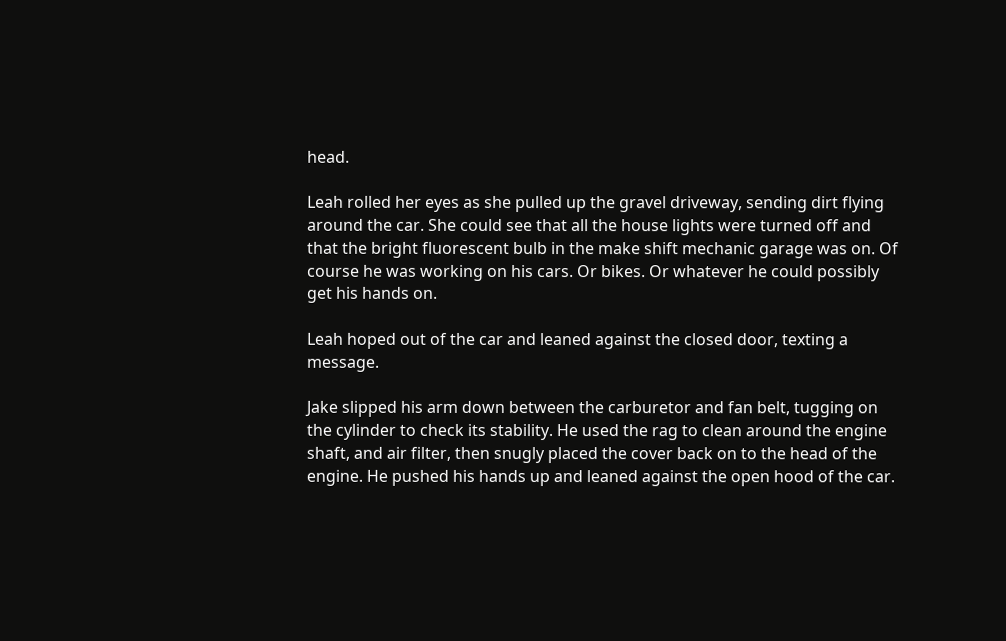head.

Leah rolled her eyes as she pulled up the gravel driveway, sending dirt flying around the car. She could see that all the house lights were turned off and that the bright fluorescent bulb in the make shift mechanic garage was on. Of course he was working on his cars. Or bikes. Or whatever he could possibly get his hands on.

Leah hoped out of the car and leaned against the closed door, texting a message.

Jake slipped his arm down between the carburetor and fan belt, tugging on the cylinder to check its stability. He used the rag to clean around the engine shaft, and air filter, then snugly placed the cover back on to the head of the engine. He pushed his hands up and leaned against the open hood of the car.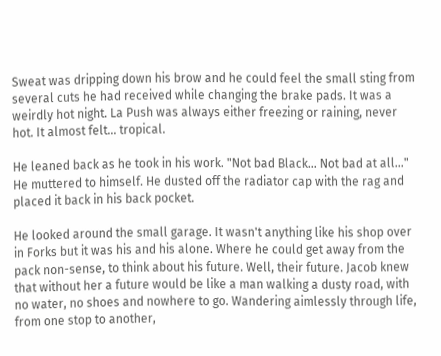Sweat was dripping down his brow and he could feel the small sting from several cuts he had received while changing the brake pads. It was a weirdly hot night. La Push was always either freezing or raining, never hot. It almost felt... tropical.

He leaned back as he took in his work. "Not bad Black... Not bad at all..." He muttered to himself. He dusted off the radiator cap with the rag and placed it back in his back pocket.

He looked around the small garage. It wasn't anything like his shop over in Forks but it was his and his alone. Where he could get away from the pack non-sense, to think about his future. Well, their future. Jacob knew that without her a future would be like a man walking a dusty road, with no water, no shoes and nowhere to go. Wandering aimlessly through life, from one stop to another,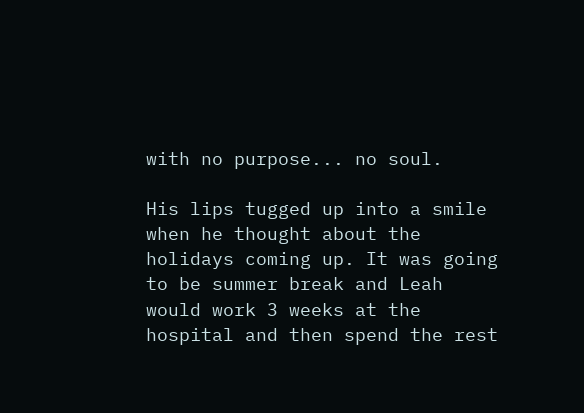with no purpose... no soul.

His lips tugged up into a smile when he thought about the holidays coming up. It was going to be summer break and Leah would work 3 weeks at the hospital and then spend the rest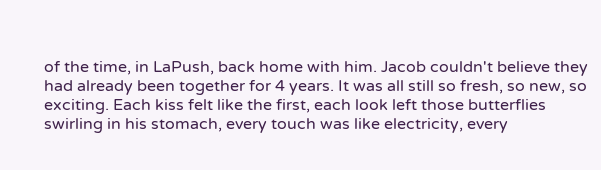of the time, in LaPush, back home with him. Jacob couldn't believe they had already been together for 4 years. It was all still so fresh, so new, so exciting. Each kiss felt like the first, each look left those butterflies swirling in his stomach, every touch was like electricity, every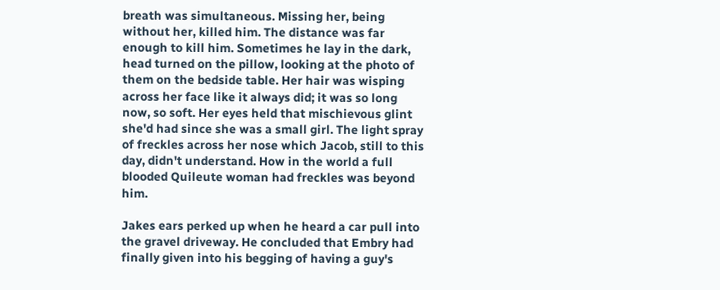breath was simultaneous. Missing her, being without her, killed him. The distance was far enough to kill him. Sometimes he lay in the dark, head turned on the pillow, looking at the photo of them on the bedside table. Her hair was wisping across her face like it always did; it was so long now, so soft. Her eyes held that mischievous glint she'd had since she was a small girl. The light spray of freckles across her nose which Jacob, still to this day, didn't understand. How in the world a full blooded Quileute woman had freckles was beyond him.

Jakes ears perked up when he heard a car pull into the gravel driveway. He concluded that Embry had finally given into his begging of having a guy's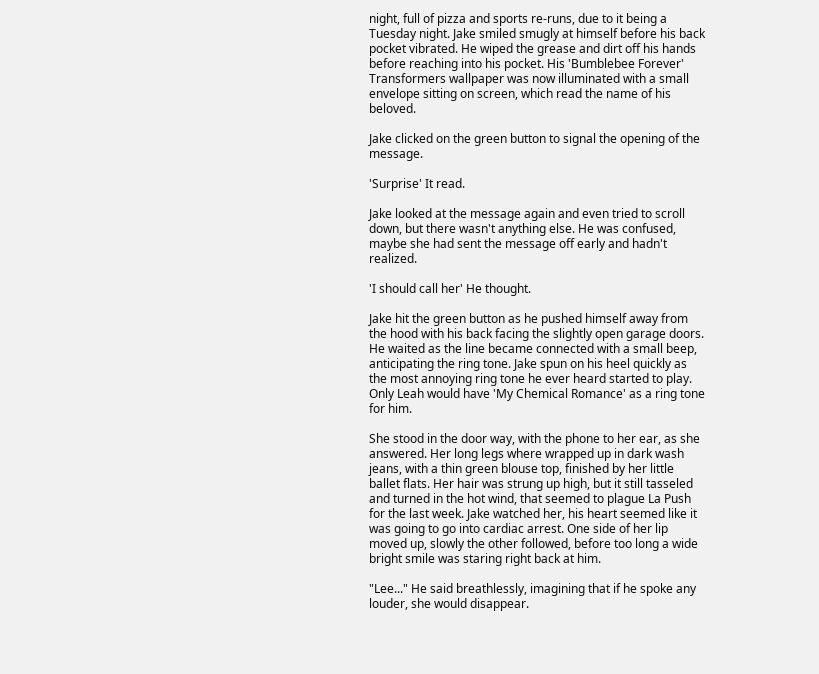night, full of pizza and sports re-runs, due to it being a Tuesday night. Jake smiled smugly at himself before his back pocket vibrated. He wiped the grease and dirt off his hands before reaching into his pocket. His 'Bumblebee Forever' Transformers wallpaper was now illuminated with a small envelope sitting on screen, which read the name of his beloved.

Jake clicked on the green button to signal the opening of the message.

'Surprise' It read.

Jake looked at the message again and even tried to scroll down, but there wasn't anything else. He was confused, maybe she had sent the message off early and hadn't realized.

'I should call her' He thought.

Jake hit the green button as he pushed himself away from the hood with his back facing the slightly open garage doors. He waited as the line became connected with a small beep, anticipating the ring tone. Jake spun on his heel quickly as the most annoying ring tone he ever heard started to play. Only Leah would have 'My Chemical Romance' as a ring tone for him.

She stood in the door way, with the phone to her ear, as she answered. Her long legs where wrapped up in dark wash jeans, with a thin green blouse top, finished by her little ballet flats. Her hair was strung up high, but it still tasseled and turned in the hot wind, that seemed to plague La Push for the last week. Jake watched her, his heart seemed like it was going to go into cardiac arrest. One side of her lip moved up, slowly the other followed, before too long a wide bright smile was staring right back at him.

"Lee..." He said breathlessly, imagining that if he spoke any louder, she would disappear.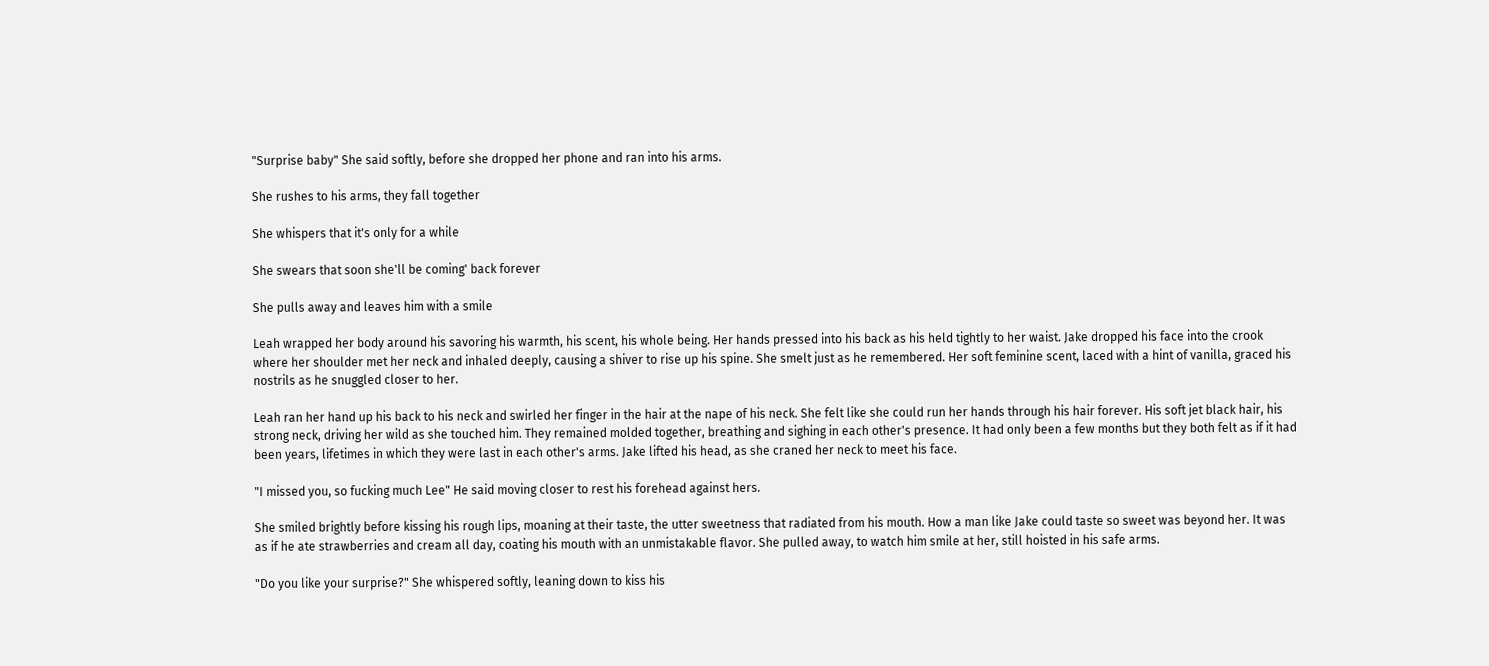"Surprise baby" She said softly, before she dropped her phone and ran into his arms.

She rushes to his arms, they fall together

She whispers that it's only for a while

She swears that soon she'll be coming' back forever

She pulls away and leaves him with a smile

Leah wrapped her body around his savoring his warmth, his scent, his whole being. Her hands pressed into his back as his held tightly to her waist. Jake dropped his face into the crook where her shoulder met her neck and inhaled deeply, causing a shiver to rise up his spine. She smelt just as he remembered. Her soft feminine scent, laced with a hint of vanilla, graced his nostrils as he snuggled closer to her.

Leah ran her hand up his back to his neck and swirled her finger in the hair at the nape of his neck. She felt like she could run her hands through his hair forever. His soft jet black hair, his strong neck, driving her wild as she touched him. They remained molded together, breathing and sighing in each other's presence. It had only been a few months but they both felt as if it had been years, lifetimes in which they were last in each other's arms. Jake lifted his head, as she craned her neck to meet his face.

"I missed you, so fucking much Lee" He said moving closer to rest his forehead against hers.

She smiled brightly before kissing his rough lips, moaning at their taste, the utter sweetness that radiated from his mouth. How a man like Jake could taste so sweet was beyond her. It was as if he ate strawberries and cream all day, coating his mouth with an unmistakable flavor. She pulled away, to watch him smile at her, still hoisted in his safe arms.

"Do you like your surprise?" She whispered softly, leaning down to kiss his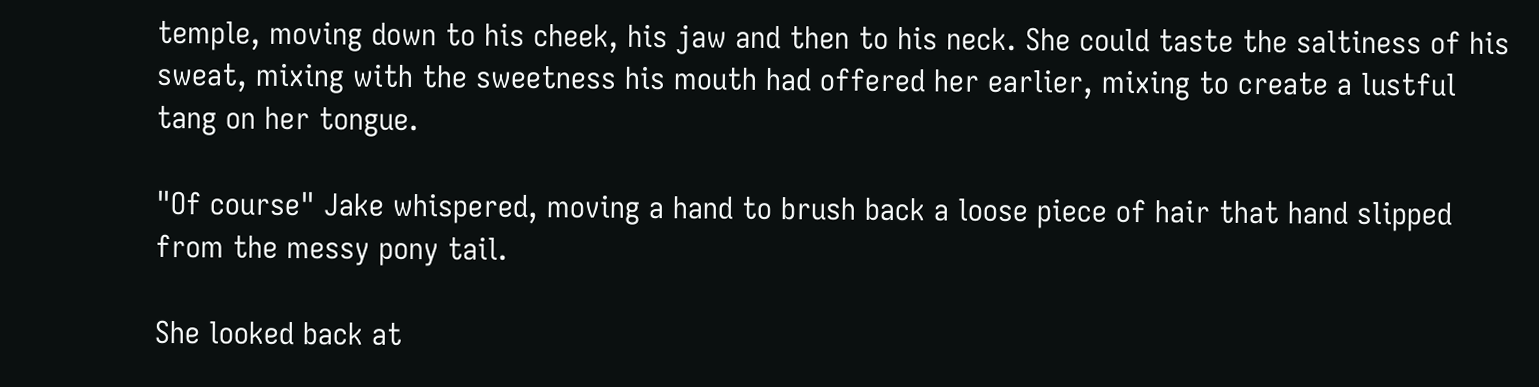temple, moving down to his cheek, his jaw and then to his neck. She could taste the saltiness of his sweat, mixing with the sweetness his mouth had offered her earlier, mixing to create a lustful tang on her tongue.

"Of course" Jake whispered, moving a hand to brush back a loose piece of hair that hand slipped from the messy pony tail.

She looked back at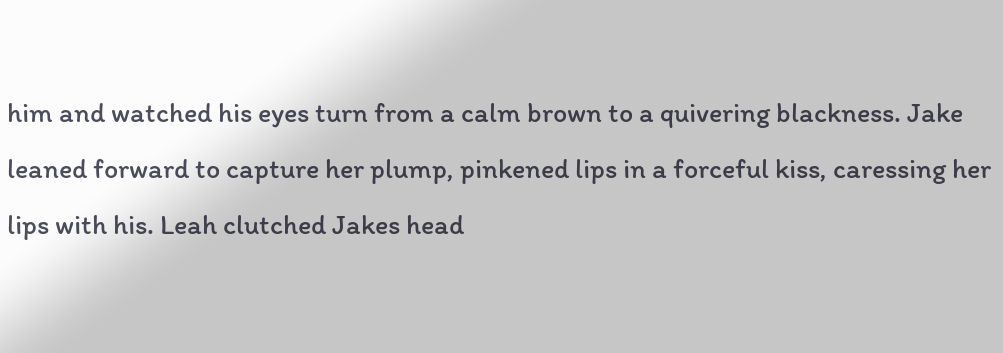him and watched his eyes turn from a calm brown to a quivering blackness. Jake leaned forward to capture her plump, pinkened lips in a forceful kiss, caressing her lips with his. Leah clutched Jakes head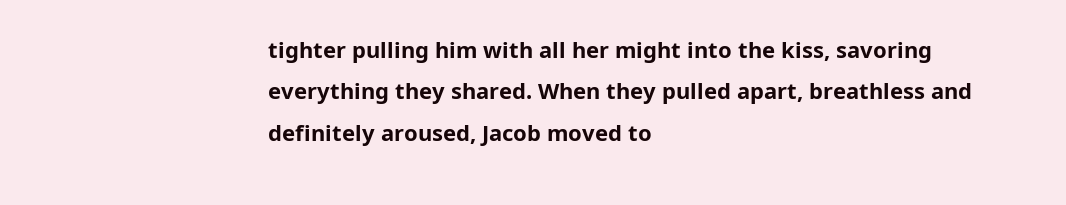tighter pulling him with all her might into the kiss, savoring everything they shared. When they pulled apart, breathless and definitely aroused, Jacob moved to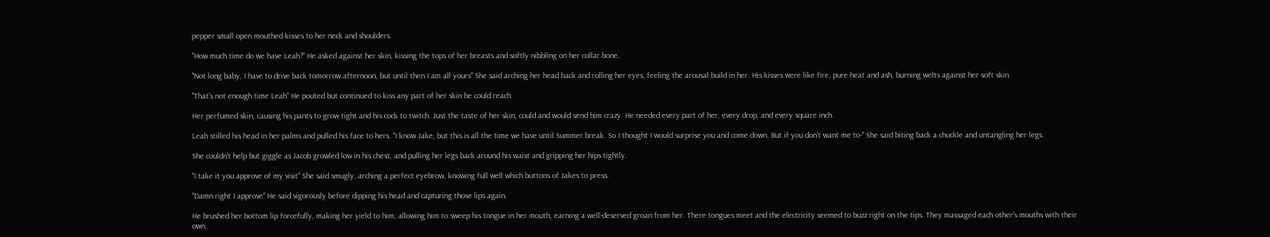pepper small open mouthed kisses to her neck and shoulders.

"How much time do we have Leah?" He asked against her skin, kissing the tops of her breasts and softly nibbling on her collar bone.

"Not long baby, I have to drive back tomorrow afternoon, but until then I am all yours" She said arching her head back and rolling her eyes, feeling the arousal build in her. His kisses were like fire, pure heat and ash, burning welts against her soft skin.

"That's not enough time Leah" He pouted but continued to kiss any part of her skin he could reach.

Her perfumed skin, causing his pants to grow tight and his cock to twitch. Just the taste of her skin, could and would send him crazy. He needed every part of her, every drop, and every square inch.

Leah stilled his head in her palms and pulled his face to hers. "I know Jake, but this is all the time we have until Summer break. So I thought I would surprise you and come down. But if you don't want me to-" She said biting back a chuckle and untangling her legs.

She couldn't help but giggle as Jacob growled low in his chest, and pulling her legs back around his waist and gripping her hips tightly.

"I take it you approve of my visit" She said smugly, arching a perfect eyebrow, knowing full well which buttons of Jakes to press.

"Damn right I approve" He said vigorously before dipping his head and capturing those lips again.

He brushed her bottom lip forcefully, making her yield to him, allowing him to sweep his tongue in her mouth, earning a well-deserved groan from her. There tongues meet and the electricity seemed to buzz right on the tips. They massaged each other's mouths with their own,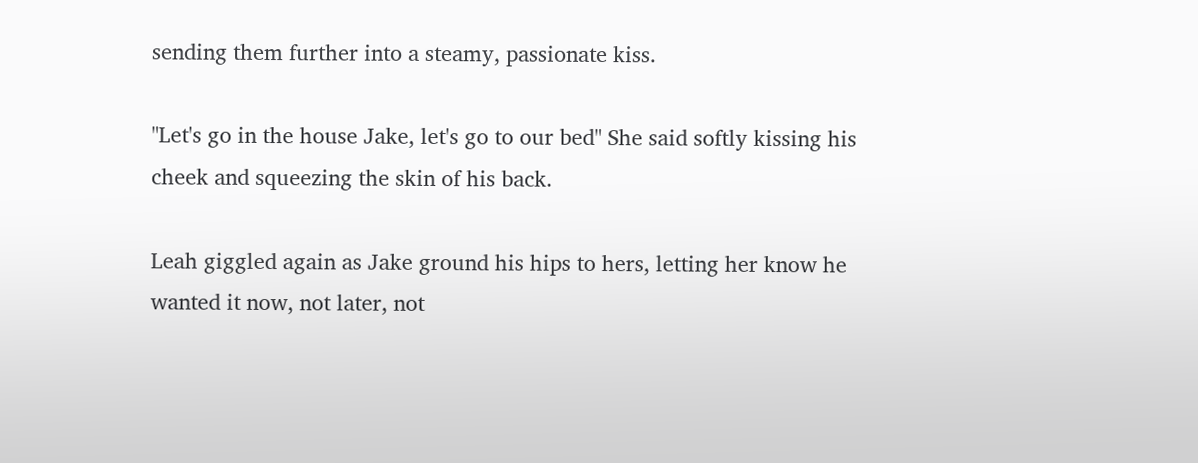sending them further into a steamy, passionate kiss.

"Let's go in the house Jake, let's go to our bed" She said softly kissing his cheek and squeezing the skin of his back.

Leah giggled again as Jake ground his hips to hers, letting her know he wanted it now, not later, not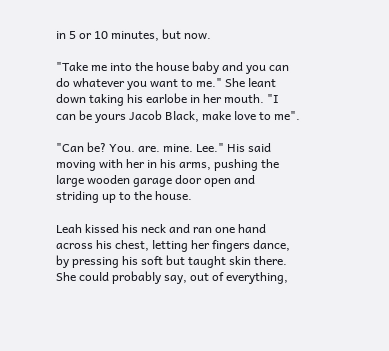in 5 or 10 minutes, but now.

"Take me into the house baby and you can do whatever you want to me." She leant down taking his earlobe in her mouth. "I can be yours Jacob Black, make love to me".

"Can be? You. are. mine. Lee." His said moving with her in his arms, pushing the large wooden garage door open and striding up to the house.

Leah kissed his neck and ran one hand across his chest, letting her fingers dance, by pressing his soft but taught skin there. She could probably say, out of everything,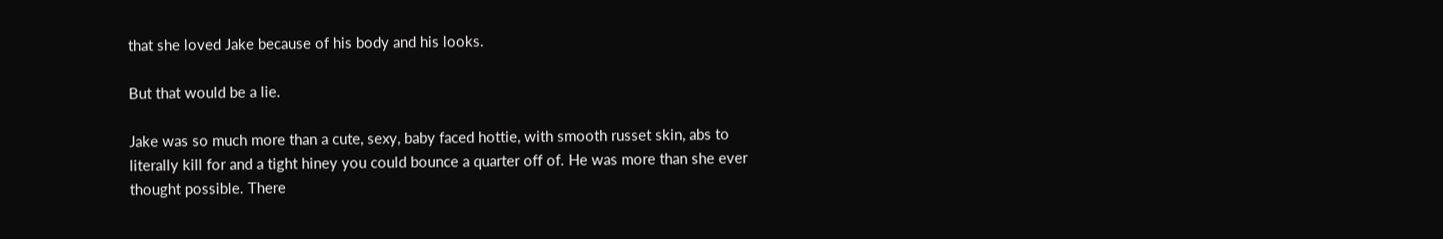that she loved Jake because of his body and his looks.

But that would be a lie.

Jake was so much more than a cute, sexy, baby faced hottie, with smooth russet skin, abs to literally kill for and a tight hiney you could bounce a quarter off of. He was more than she ever thought possible. There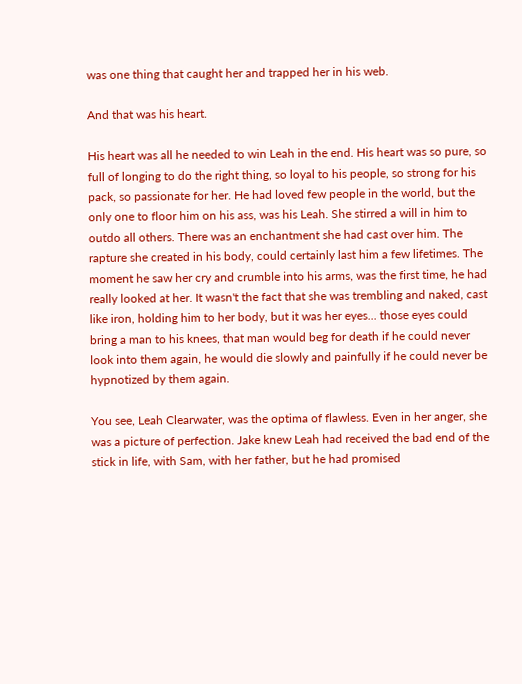was one thing that caught her and trapped her in his web.

And that was his heart.

His heart was all he needed to win Leah in the end. His heart was so pure, so full of longing to do the right thing, so loyal to his people, so strong for his pack, so passionate for her. He had loved few people in the world, but the only one to floor him on his ass, was his Leah. She stirred a will in him to outdo all others. There was an enchantment she had cast over him. The rapture she created in his body, could certainly last him a few lifetimes. The moment he saw her cry and crumble into his arms, was the first time, he had really looked at her. It wasn't the fact that she was trembling and naked, cast like iron, holding him to her body, but it was her eyes... those eyes could bring a man to his knees, that man would beg for death if he could never look into them again, he would die slowly and painfully if he could never be hypnotized by them again.

You see, Leah Clearwater, was the optima of flawless. Even in her anger, she was a picture of perfection. Jake knew Leah had received the bad end of the stick in life, with Sam, with her father, but he had promised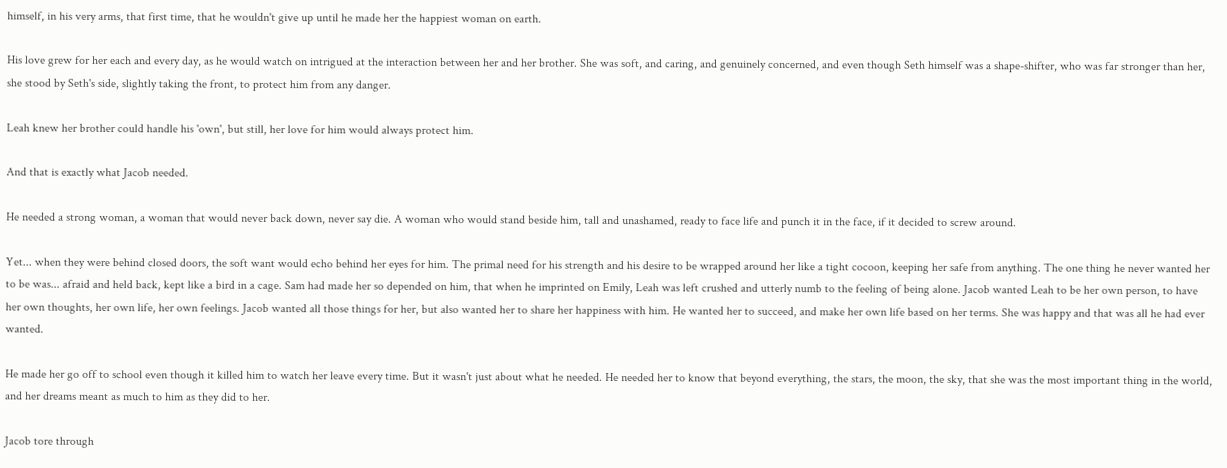himself, in his very arms, that first time, that he wouldn't give up until he made her the happiest woman on earth.

His love grew for her each and every day, as he would watch on intrigued at the interaction between her and her brother. She was soft, and caring, and genuinely concerned, and even though Seth himself was a shape-shifter, who was far stronger than her, she stood by Seth's side, slightly taking the front, to protect him from any danger.

Leah knew her brother could handle his 'own', but still, her love for him would always protect him.

And that is exactly what Jacob needed.

He needed a strong woman, a woman that would never back down, never say die. A woman who would stand beside him, tall and unashamed, ready to face life and punch it in the face, if it decided to screw around.

Yet... when they were behind closed doors, the soft want would echo behind her eyes for him. The primal need for his strength and his desire to be wrapped around her like a tight cocoon, keeping her safe from anything. The one thing he never wanted her to be was... afraid and held back, kept like a bird in a cage. Sam had made her so depended on him, that when he imprinted on Emily, Leah was left crushed and utterly numb to the feeling of being alone. Jacob wanted Leah to be her own person, to have her own thoughts, her own life, her own feelings. Jacob wanted all those things for her, but also wanted her to share her happiness with him. He wanted her to succeed, and make her own life based on her terms. She was happy and that was all he had ever wanted.

He made her go off to school even though it killed him to watch her leave every time. But it wasn't just about what he needed. He needed her to know that beyond everything, the stars, the moon, the sky, that she was the most important thing in the world, and her dreams meant as much to him as they did to her.

Jacob tore through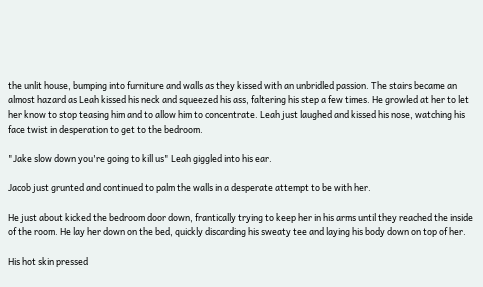the unlit house, bumping into furniture and walls as they kissed with an unbridled passion. The stairs became an almost hazard as Leah kissed his neck and squeezed his ass, faltering his step a few times. He growled at her to let her know to stop teasing him and to allow him to concentrate. Leah just laughed and kissed his nose, watching his face twist in desperation to get to the bedroom.

"Jake slow down you're going to kill us" Leah giggled into his ear.

Jacob just grunted and continued to palm the walls in a desperate attempt to be with her.

He just about kicked the bedroom door down, frantically trying to keep her in his arms until they reached the inside of the room. He lay her down on the bed, quickly discarding his sweaty tee and laying his body down on top of her.

His hot skin pressed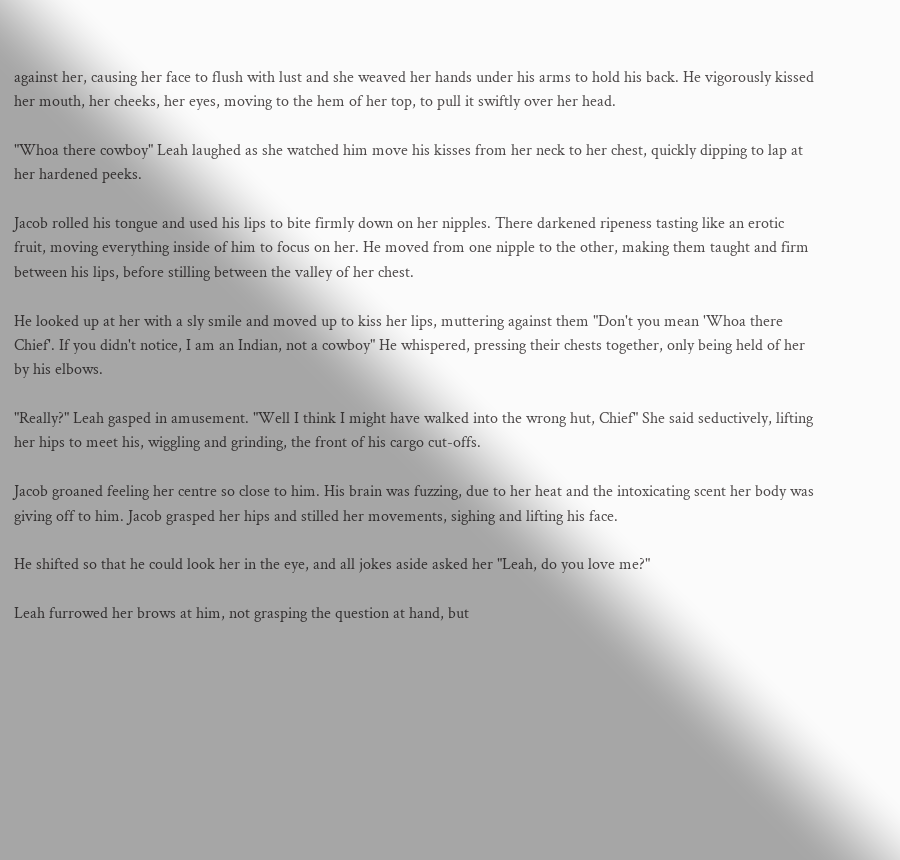against her, causing her face to flush with lust and she weaved her hands under his arms to hold his back. He vigorously kissed her mouth, her cheeks, her eyes, moving to the hem of her top, to pull it swiftly over her head.

"Whoa there cowboy" Leah laughed as she watched him move his kisses from her neck to her chest, quickly dipping to lap at her hardened peeks.

Jacob rolled his tongue and used his lips to bite firmly down on her nipples. There darkened ripeness tasting like an erotic fruit, moving everything inside of him to focus on her. He moved from one nipple to the other, making them taught and firm between his lips, before stilling between the valley of her chest.

He looked up at her with a sly smile and moved up to kiss her lips, muttering against them "Don't you mean 'Whoa there Chief'. If you didn't notice, I am an Indian, not a cowboy" He whispered, pressing their chests together, only being held of her by his elbows.

"Really?" Leah gasped in amusement. "Well I think I might have walked into the wrong hut, Chief" She said seductively, lifting her hips to meet his, wiggling and grinding, the front of his cargo cut-offs.

Jacob groaned feeling her centre so close to him. His brain was fuzzing, due to her heat and the intoxicating scent her body was giving off to him. Jacob grasped her hips and stilled her movements, sighing and lifting his face.

He shifted so that he could look her in the eye, and all jokes aside asked her "Leah, do you love me?"

Leah furrowed her brows at him, not grasping the question at hand, but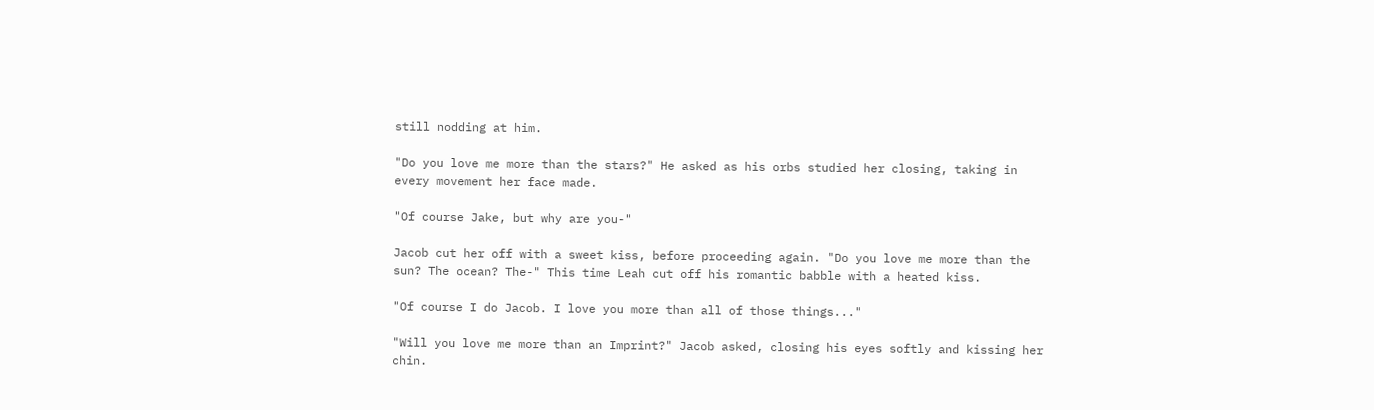still nodding at him.

"Do you love me more than the stars?" He asked as his orbs studied her closing, taking in every movement her face made.

"Of course Jake, but why are you-"

Jacob cut her off with a sweet kiss, before proceeding again. "Do you love me more than the sun? The ocean? The-" This time Leah cut off his romantic babble with a heated kiss.

"Of course I do Jacob. I love you more than all of those things..."

"Will you love me more than an Imprint?" Jacob asked, closing his eyes softly and kissing her chin.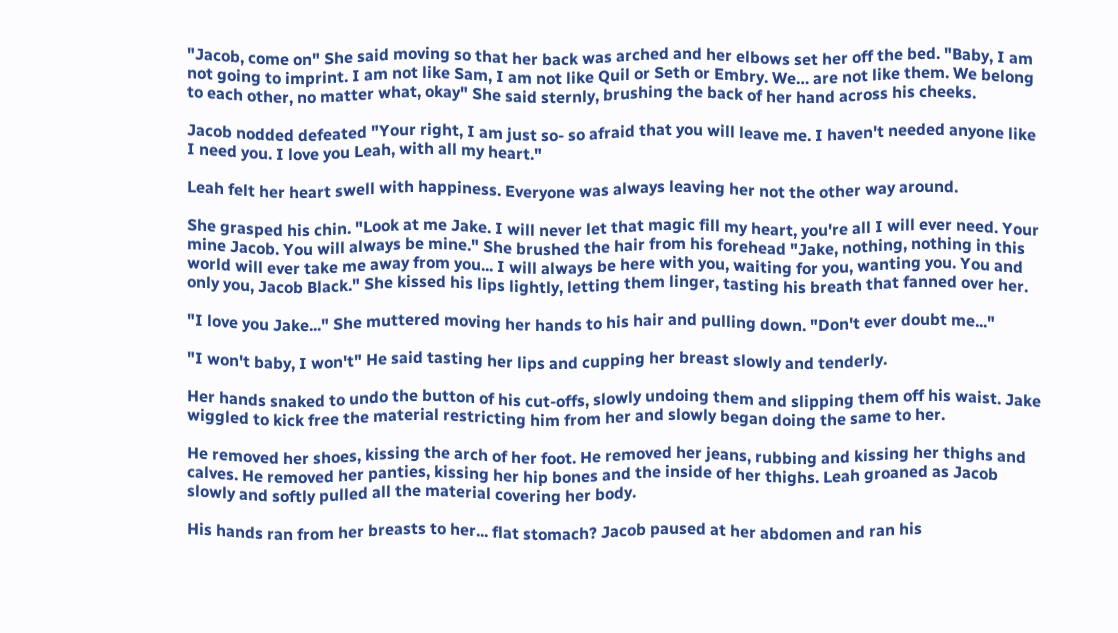"Jacob, come on" She said moving so that her back was arched and her elbows set her off the bed. "Baby, I am not going to imprint. I am not like Sam, I am not like Quil or Seth or Embry. We… are not like them. We belong to each other, no matter what, okay" She said sternly, brushing the back of her hand across his cheeks.

Jacob nodded defeated "Your right, I am just so- so afraid that you will leave me. I haven't needed anyone like I need you. I love you Leah, with all my heart."

Leah felt her heart swell with happiness. Everyone was always leaving her not the other way around.

She grasped his chin. "Look at me Jake. I will never let that magic fill my heart, you're all I will ever need. Your mine Jacob. You will always be mine." She brushed the hair from his forehead "Jake, nothing, nothing in this world will ever take me away from you... I will always be here with you, waiting for you, wanting you. You and only you, Jacob Black." She kissed his lips lightly, letting them linger, tasting his breath that fanned over her.

"I love you Jake..." She muttered moving her hands to his hair and pulling down. "Don't ever doubt me..."

"I won't baby, I won't" He said tasting her lips and cupping her breast slowly and tenderly.

Her hands snaked to undo the button of his cut-offs, slowly undoing them and slipping them off his waist. Jake wiggled to kick free the material restricting him from her and slowly began doing the same to her.

He removed her shoes, kissing the arch of her foot. He removed her jeans, rubbing and kissing her thighs and calves. He removed her panties, kissing her hip bones and the inside of her thighs. Leah groaned as Jacob slowly and softly pulled all the material covering her body.

His hands ran from her breasts to her... flat stomach? Jacob paused at her abdomen and ran his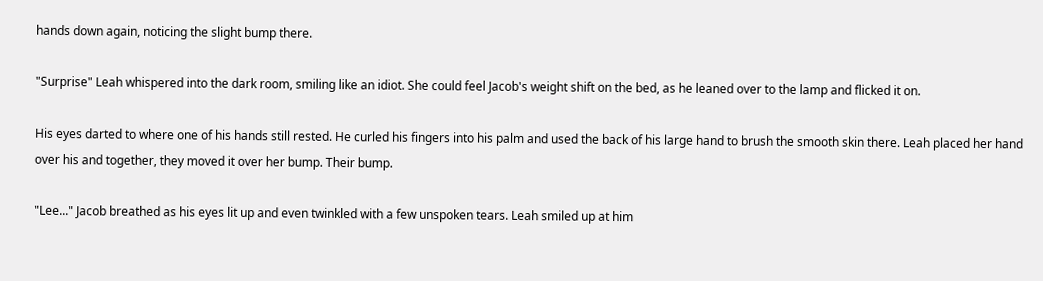hands down again, noticing the slight bump there.

"Surprise" Leah whispered into the dark room, smiling like an idiot. She could feel Jacob's weight shift on the bed, as he leaned over to the lamp and flicked it on.

His eyes darted to where one of his hands still rested. He curled his fingers into his palm and used the back of his large hand to brush the smooth skin there. Leah placed her hand over his and together, they moved it over her bump. Their bump.

"Lee..." Jacob breathed as his eyes lit up and even twinkled with a few unspoken tears. Leah smiled up at him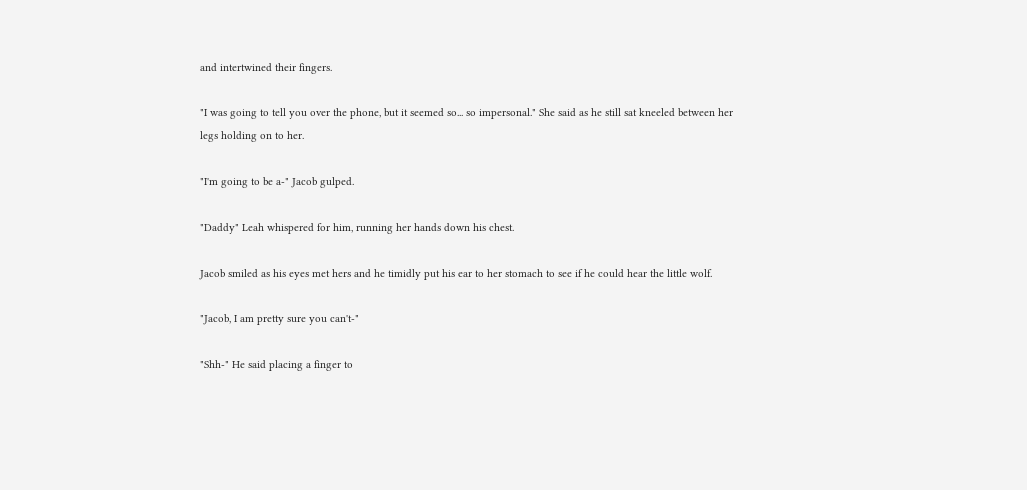and intertwined their fingers.

"I was going to tell you over the phone, but it seemed so... so impersonal." She said as he still sat kneeled between her legs holding on to her.

"I'm going to be a-" Jacob gulped.

"Daddy" Leah whispered for him, running her hands down his chest.

Jacob smiled as his eyes met hers and he timidly put his ear to her stomach to see if he could hear the little wolf.

"Jacob, I am pretty sure you can't-"

"Shh-" He said placing a finger to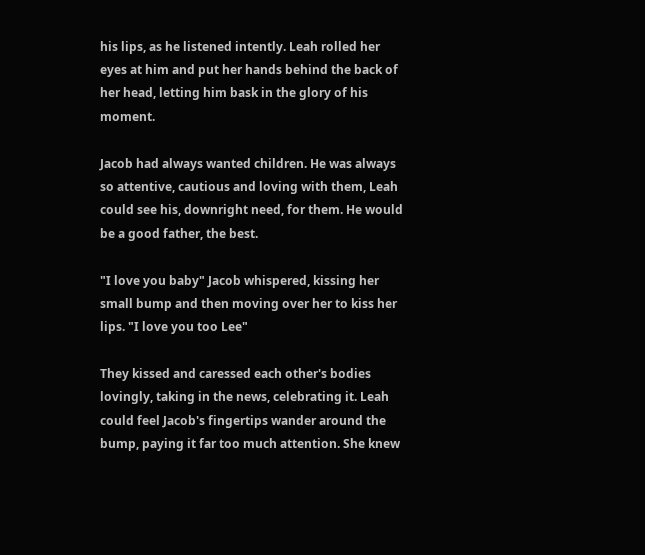his lips, as he listened intently. Leah rolled her eyes at him and put her hands behind the back of her head, letting him bask in the glory of his moment.

Jacob had always wanted children. He was always so attentive, cautious and loving with them, Leah could see his, downright need, for them. He would be a good father, the best.

"I love you baby" Jacob whispered, kissing her small bump and then moving over her to kiss her lips. "I love you too Lee"

They kissed and caressed each other's bodies lovingly, taking in the news, celebrating it. Leah could feel Jacob's fingertips wander around the bump, paying it far too much attention. She knew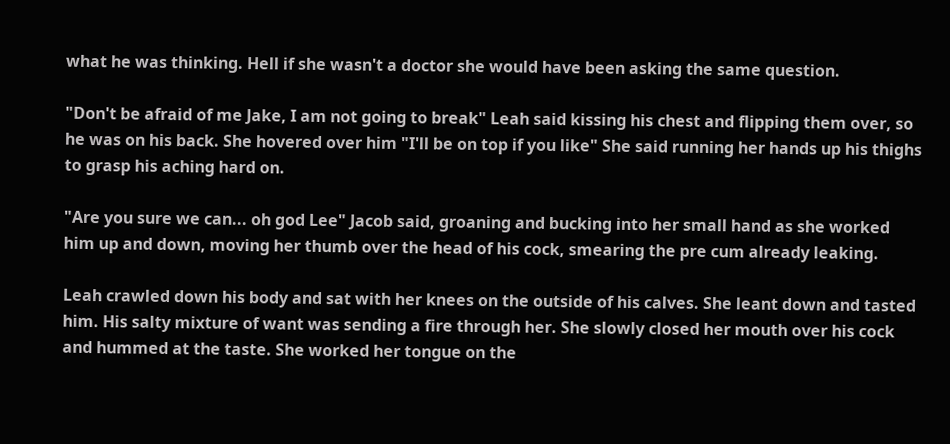what he was thinking. Hell if she wasn't a doctor she would have been asking the same question.

"Don't be afraid of me Jake, I am not going to break" Leah said kissing his chest and flipping them over, so he was on his back. She hovered over him "I'll be on top if you like" She said running her hands up his thighs to grasp his aching hard on.

"Are you sure we can... oh god Lee" Jacob said, groaning and bucking into her small hand as she worked him up and down, moving her thumb over the head of his cock, smearing the pre cum already leaking.

Leah crawled down his body and sat with her knees on the outside of his calves. She leant down and tasted him. His salty mixture of want was sending a fire through her. She slowly closed her mouth over his cock and hummed at the taste. She worked her tongue on the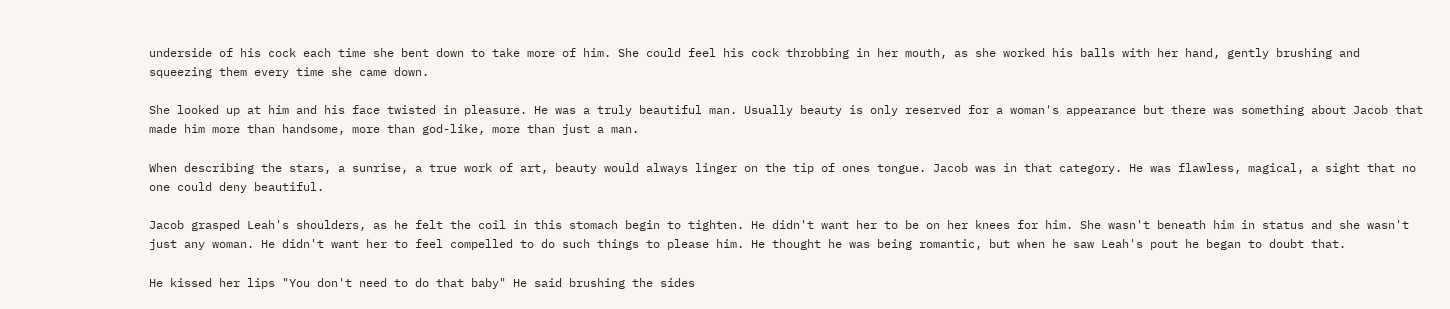underside of his cock each time she bent down to take more of him. She could feel his cock throbbing in her mouth, as she worked his balls with her hand, gently brushing and squeezing them every time she came down.

She looked up at him and his face twisted in pleasure. He was a truly beautiful man. Usually beauty is only reserved for a woman's appearance but there was something about Jacob that made him more than handsome, more than god-like, more than just a man.

When describing the stars, a sunrise, a true work of art, beauty would always linger on the tip of ones tongue. Jacob was in that category. He was flawless, magical, a sight that no one could deny beautiful.

Jacob grasped Leah's shoulders, as he felt the coil in this stomach begin to tighten. He didn't want her to be on her knees for him. She wasn't beneath him in status and she wasn't just any woman. He didn't want her to feel compelled to do such things to please him. He thought he was being romantic, but when he saw Leah's pout he began to doubt that.

He kissed her lips "You don't need to do that baby" He said brushing the sides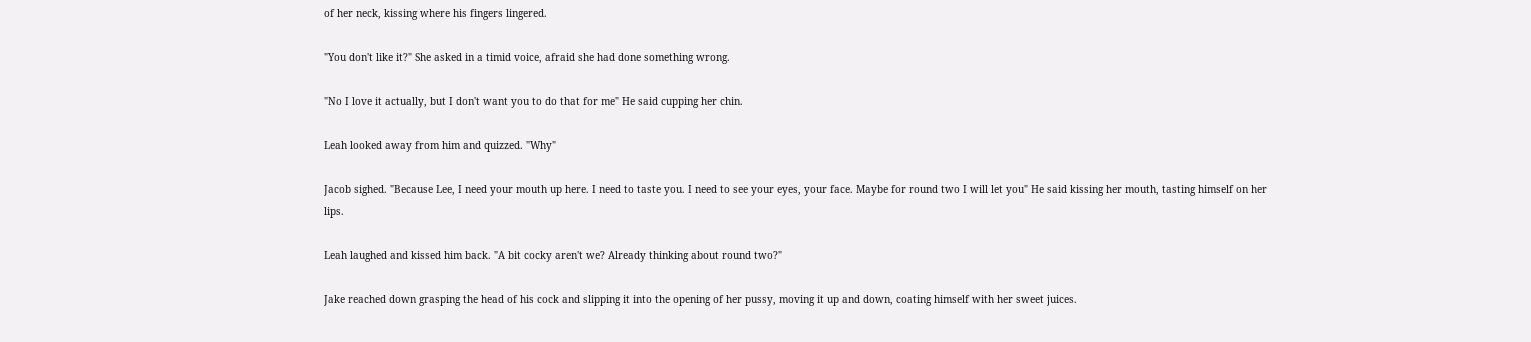of her neck, kissing where his fingers lingered.

"You don't like it?" She asked in a timid voice, afraid she had done something wrong.

"No I love it actually, but I don't want you to do that for me" He said cupping her chin.

Leah looked away from him and quizzed. "Why"

Jacob sighed. "Because Lee, I need your mouth up here. I need to taste you. I need to see your eyes, your face. Maybe for round two I will let you" He said kissing her mouth, tasting himself on her lips.

Leah laughed and kissed him back. "A bit cocky aren't we? Already thinking about round two?"

Jake reached down grasping the head of his cock and slipping it into the opening of her pussy, moving it up and down, coating himself with her sweet juices.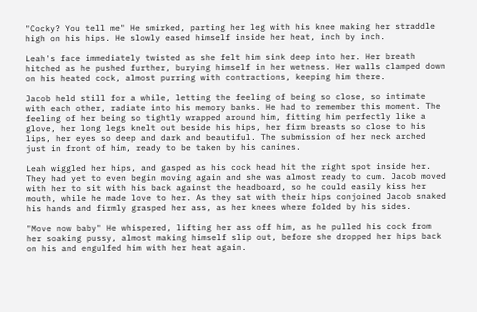"Cocky? You tell me" He smirked, parting her leg with his knee making her straddle high on his hips. He slowly eased himself inside her heat, inch by inch.

Leah's face immediately twisted as she felt him sink deep into her. Her breath hitched as he pushed further, burying himself in her wetness. Her walls clamped down on his heated cock, almost purring with contractions, keeping him there.

Jacob held still for a while, letting the feeling of being so close, so intimate with each other, radiate into his memory banks. He had to remember this moment. The feeling of her being so tightly wrapped around him, fitting him perfectly like a glove, her long legs knelt out beside his hips, her firm breasts so close to his lips, her eyes so deep and dark and beautiful. The submission of her neck arched just in front of him, ready to be taken by his canines.

Leah wiggled her hips, and gasped as his cock head hit the right spot inside her. They had yet to even begin moving again and she was almost ready to cum. Jacob moved with her to sit with his back against the headboard, so he could easily kiss her mouth, while he made love to her. As they sat with their hips conjoined Jacob snaked his hands and firmly grasped her ass, as her knees where folded by his sides.

"Move now baby" He whispered, lifting her ass off him, as he pulled his cock from her soaking pussy, almost making himself slip out, before she dropped her hips back on his and engulfed him with her heat again.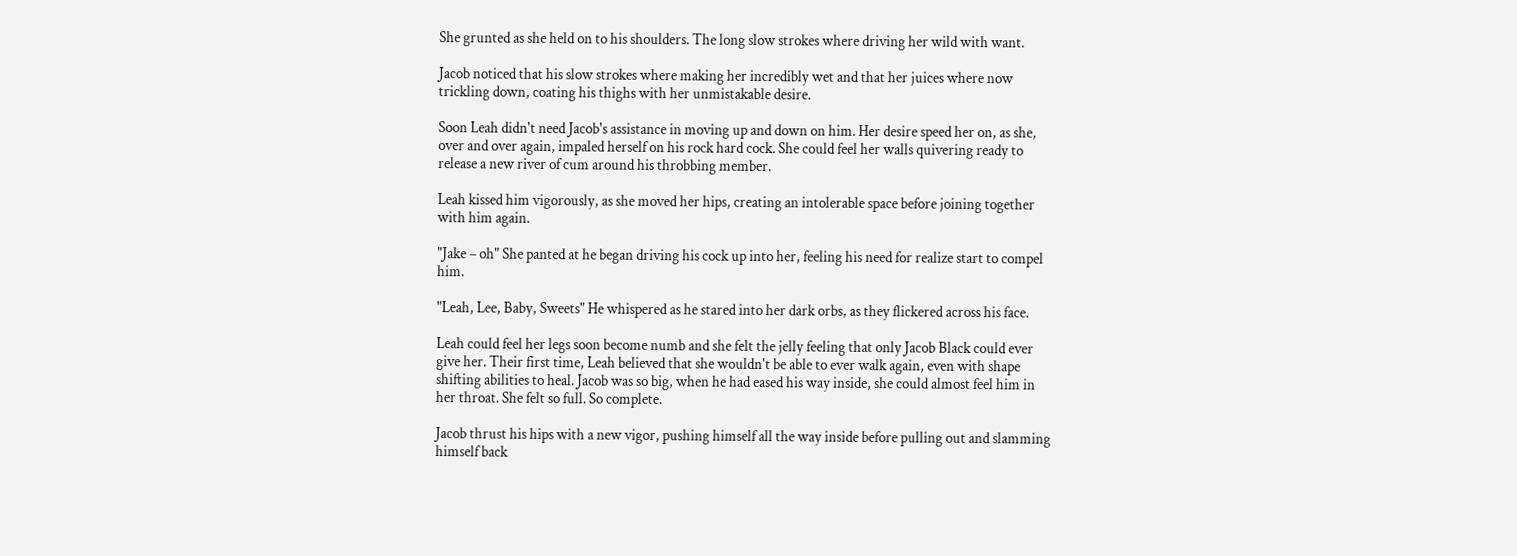She grunted as she held on to his shoulders. The long slow strokes where driving her wild with want.

Jacob noticed that his slow strokes where making her incredibly wet and that her juices where now trickling down, coating his thighs with her unmistakable desire.

Soon Leah didn't need Jacob's assistance in moving up and down on him. Her desire speed her on, as she, over and over again, impaled herself on his rock hard cock. She could feel her walls quivering ready to release a new river of cum around his throbbing member.

Leah kissed him vigorously, as she moved her hips, creating an intolerable space before joining together with him again.

"Jake – oh" She panted at he began driving his cock up into her, feeling his need for realize start to compel him.

"Leah, Lee, Baby, Sweets" He whispered as he stared into her dark orbs, as they flickered across his face.

Leah could feel her legs soon become numb and she felt the jelly feeling that only Jacob Black could ever give her. Their first time, Leah believed that she wouldn't be able to ever walk again, even with shape shifting abilities to heal. Jacob was so big, when he had eased his way inside, she could almost feel him in her throat. She felt so full. So complete.

Jacob thrust his hips with a new vigor, pushing himself all the way inside before pulling out and slamming himself back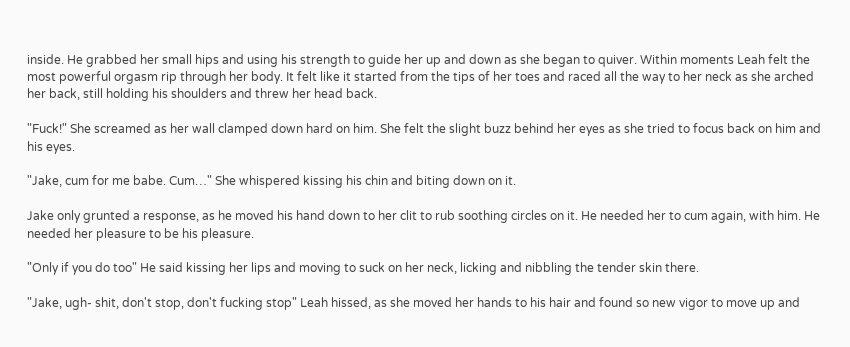inside. He grabbed her small hips and using his strength to guide her up and down as she began to quiver. Within moments Leah felt the most powerful orgasm rip through her body. It felt like it started from the tips of her toes and raced all the way to her neck as she arched her back, still holding his shoulders and threw her head back.

"Fuck!" She screamed as her wall clamped down hard on him. She felt the slight buzz behind her eyes as she tried to focus back on him and his eyes.

"Jake, cum for me babe. Cum…" She whispered kissing his chin and biting down on it.

Jake only grunted a response, as he moved his hand down to her clit to rub soothing circles on it. He needed her to cum again, with him. He needed her pleasure to be his pleasure.

"Only if you do too" He said kissing her lips and moving to suck on her neck, licking and nibbling the tender skin there.

"Jake, ugh- shit, don't stop, don't fucking stop" Leah hissed, as she moved her hands to his hair and found so new vigor to move up and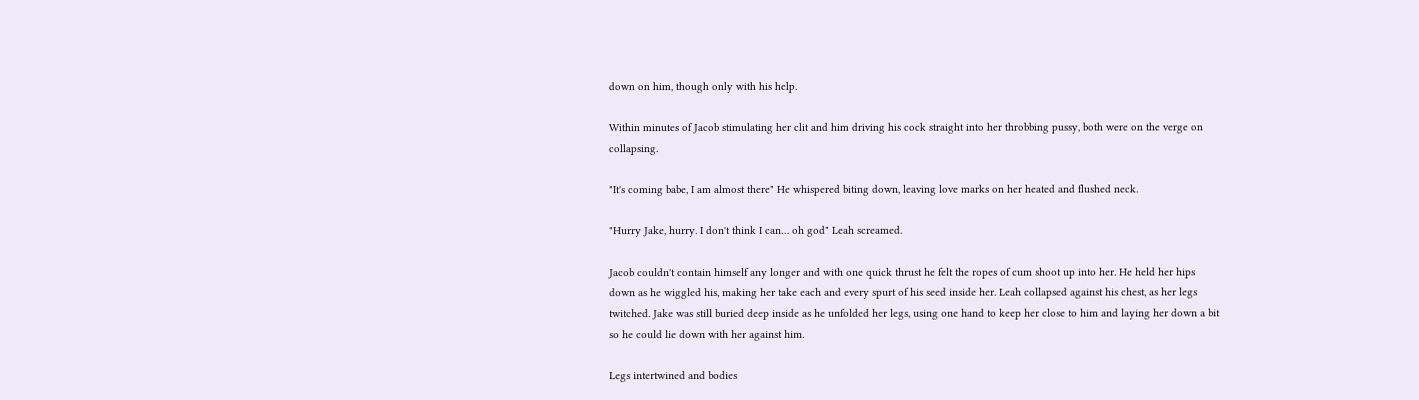down on him, though only with his help.

Within minutes of Jacob stimulating her clit and him driving his cock straight into her throbbing pussy, both were on the verge on collapsing.

"It's coming babe, I am almost there" He whispered biting down, leaving love marks on her heated and flushed neck.

"Hurry Jake, hurry. I don't think I can… oh god" Leah screamed.

Jacob couldn't contain himself any longer and with one quick thrust he felt the ropes of cum shoot up into her. He held her hips down as he wiggled his, making her take each and every spurt of his seed inside her. Leah collapsed against his chest, as her legs twitched. Jake was still buried deep inside as he unfolded her legs, using one hand to keep her close to him and laying her down a bit so he could lie down with her against him.

Legs intertwined and bodies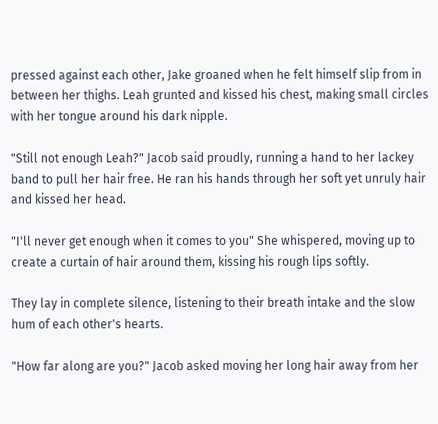pressed against each other, Jake groaned when he felt himself slip from in between her thighs. Leah grunted and kissed his chest, making small circles with her tongue around his dark nipple.

"Still not enough Leah?" Jacob said proudly, running a hand to her lackey band to pull her hair free. He ran his hands through her soft yet unruly hair and kissed her head.

"I'll never get enough when it comes to you" She whispered, moving up to create a curtain of hair around them, kissing his rough lips softly.

They lay in complete silence, listening to their breath intake and the slow hum of each other's hearts.

"How far along are you?" Jacob asked moving her long hair away from her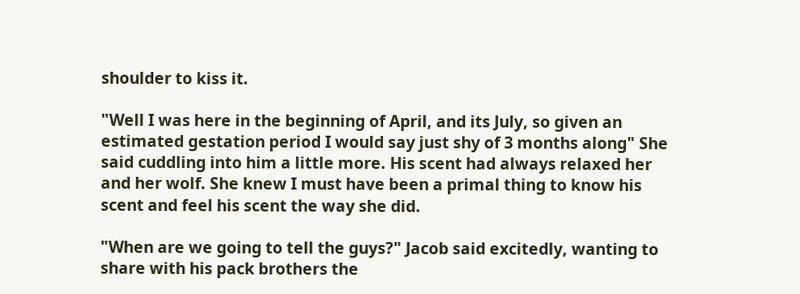shoulder to kiss it.

"Well I was here in the beginning of April, and its July, so given an estimated gestation period I would say just shy of 3 months along" She said cuddling into him a little more. His scent had always relaxed her and her wolf. She knew I must have been a primal thing to know his scent and feel his scent the way she did.

"When are we going to tell the guys?" Jacob said excitedly, wanting to share with his pack brothers the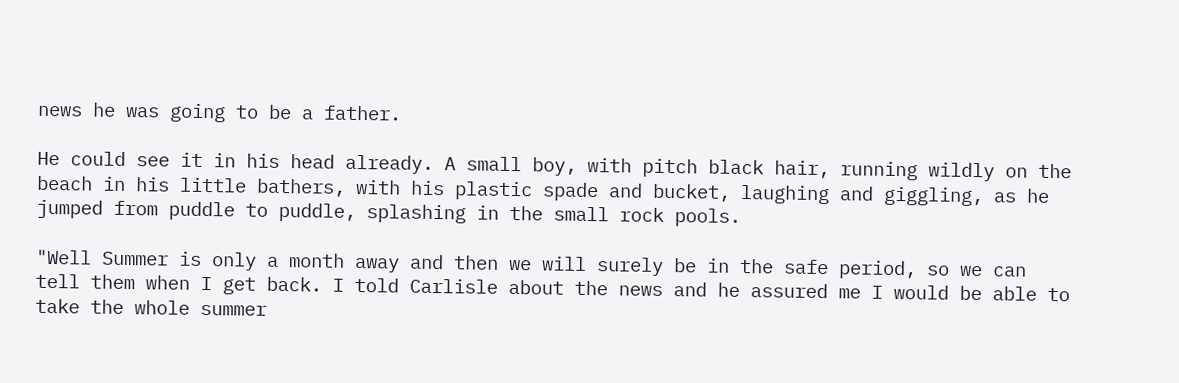news he was going to be a father.

He could see it in his head already. A small boy, with pitch black hair, running wildly on the beach in his little bathers, with his plastic spade and bucket, laughing and giggling, as he jumped from puddle to puddle, splashing in the small rock pools.

"Well Summer is only a month away and then we will surely be in the safe period, so we can tell them when I get back. I told Carlisle about the news and he assured me I would be able to take the whole summer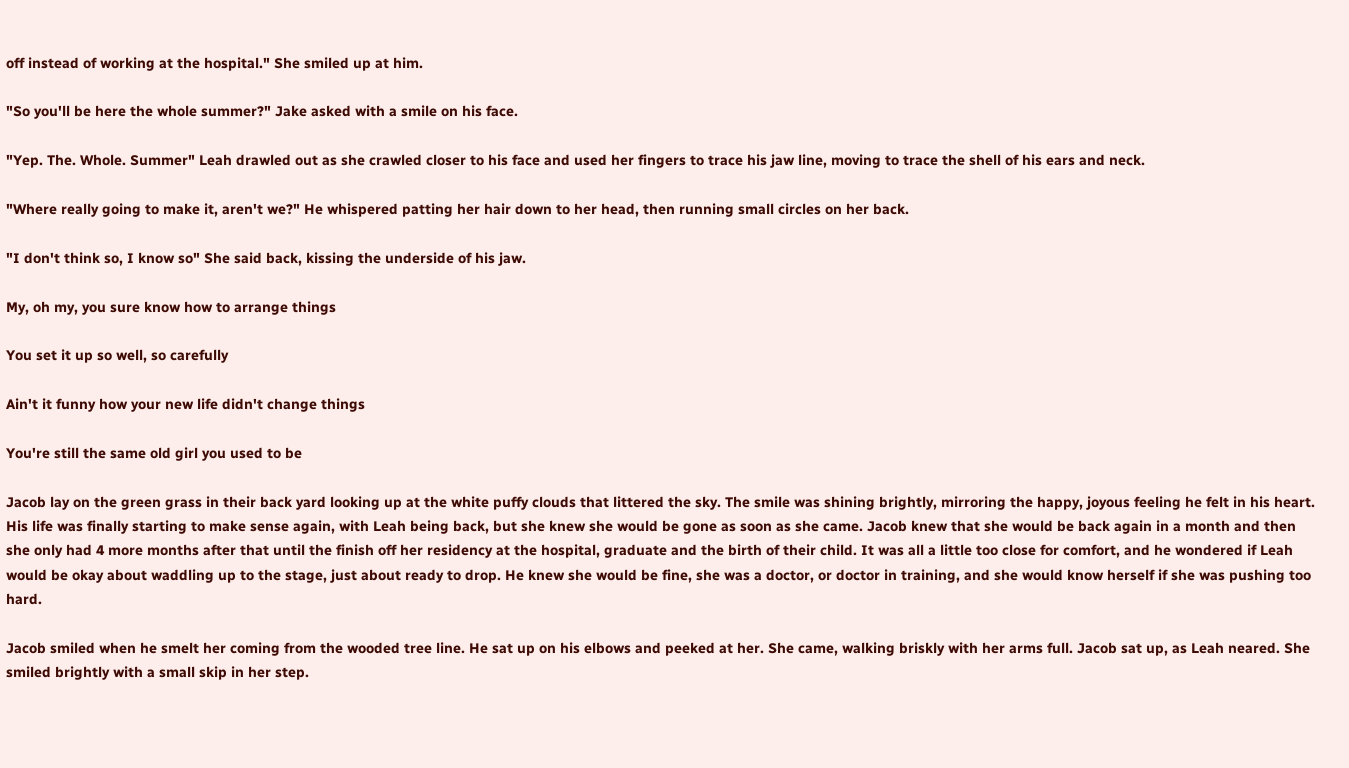off instead of working at the hospital." She smiled up at him.

"So you'll be here the whole summer?" Jake asked with a smile on his face.

"Yep. The. Whole. Summer" Leah drawled out as she crawled closer to his face and used her fingers to trace his jaw line, moving to trace the shell of his ears and neck.

"Where really going to make it, aren't we?" He whispered patting her hair down to her head, then running small circles on her back.

"I don't think so, I know so" She said back, kissing the underside of his jaw.

My, oh my, you sure know how to arrange things

You set it up so well, so carefully

Ain't it funny how your new life didn't change things

You're still the same old girl you used to be

Jacob lay on the green grass in their back yard looking up at the white puffy clouds that littered the sky. The smile was shining brightly, mirroring the happy, joyous feeling he felt in his heart. His life was finally starting to make sense again, with Leah being back, but she knew she would be gone as soon as she came. Jacob knew that she would be back again in a month and then she only had 4 more months after that until the finish off her residency at the hospital, graduate and the birth of their child. It was all a little too close for comfort, and he wondered if Leah would be okay about waddling up to the stage, just about ready to drop. He knew she would be fine, she was a doctor, or doctor in training, and she would know herself if she was pushing too hard.

Jacob smiled when he smelt her coming from the wooded tree line. He sat up on his elbows and peeked at her. She came, walking briskly with her arms full. Jacob sat up, as Leah neared. She smiled brightly with a small skip in her step.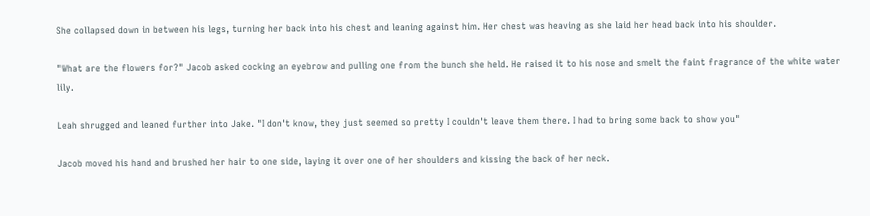She collapsed down in between his legs, turning her back into his chest and leaning against him. Her chest was heaving as she laid her head back into his shoulder.

"What are the flowers for?" Jacob asked cocking an eyebrow and pulling one from the bunch she held. He raised it to his nose and smelt the faint fragrance of the white water lily.

Leah shrugged and leaned further into Jake. "I don't know, they just seemed so pretty I couldn't leave them there. I had to bring some back to show you"

Jacob moved his hand and brushed her hair to one side, laying it over one of her shoulders and kissing the back of her neck.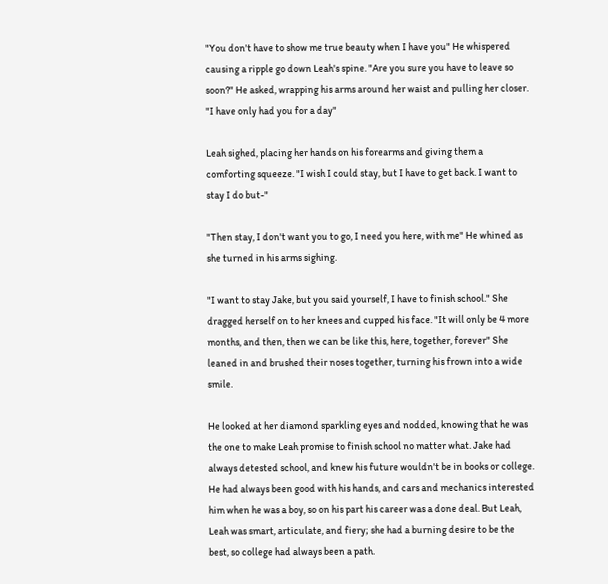"You don't have to show me true beauty when I have you" He whispered causing a ripple go down Leah's spine. "Are you sure you have to leave so soon?" He asked, wrapping his arms around her waist and pulling her closer. "I have only had you for a day"

Leah sighed, placing her hands on his forearms and giving them a comforting squeeze. "I wish I could stay, but I have to get back. I want to stay I do but-"

"Then stay, I don't want you to go, I need you here, with me" He whined as she turned in his arms sighing.

"I want to stay Jake, but you said yourself, I have to finish school." She dragged herself on to her knees and cupped his face. "It will only be 4 more months, and then, then we can be like this, here, together, forever" She leaned in and brushed their noses together, turning his frown into a wide smile.

He looked at her diamond sparkling eyes and nodded, knowing that he was the one to make Leah promise to finish school no matter what. Jake had always detested school, and knew his future wouldn't be in books or college. He had always been good with his hands, and cars and mechanics interested him when he was a boy, so on his part his career was a done deal. But Leah, Leah was smart, articulate, and fiery; she had a burning desire to be the best, so college had always been a path.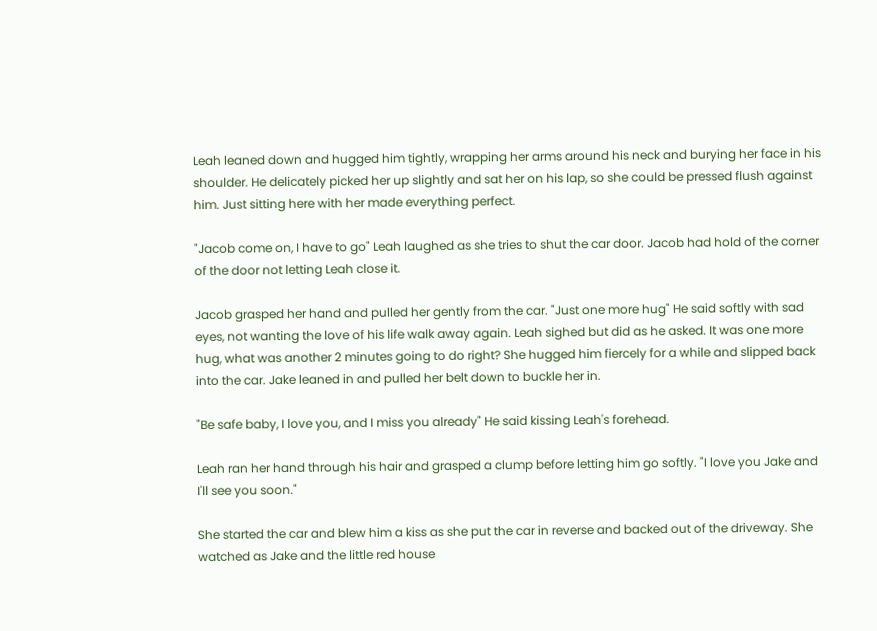Leah leaned down and hugged him tightly, wrapping her arms around his neck and burying her face in his shoulder. He delicately picked her up slightly and sat her on his lap, so she could be pressed flush against him. Just sitting here with her made everything perfect.

"Jacob come on, I have to go" Leah laughed as she tries to shut the car door. Jacob had hold of the corner of the door not letting Leah close it.

Jacob grasped her hand and pulled her gently from the car. "Just one more hug" He said softly with sad eyes, not wanting the love of his life walk away again. Leah sighed but did as he asked. It was one more hug, what was another 2 minutes going to do right? She hugged him fiercely for a while and slipped back into the car. Jake leaned in and pulled her belt down to buckle her in.

"Be safe baby, I love you, and I miss you already" He said kissing Leah's forehead.

Leah ran her hand through his hair and grasped a clump before letting him go softly. "I love you Jake and I'll see you soon."

She started the car and blew him a kiss as she put the car in reverse and backed out of the driveway. She watched as Jake and the little red house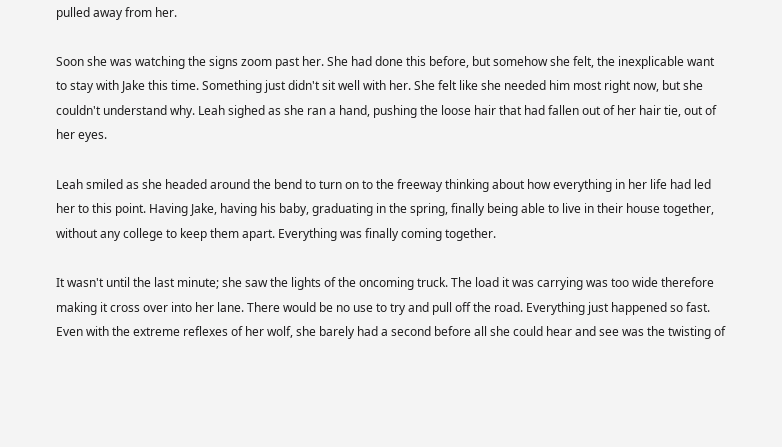pulled away from her.

Soon she was watching the signs zoom past her. She had done this before, but somehow she felt, the inexplicable want to stay with Jake this time. Something just didn't sit well with her. She felt like she needed him most right now, but she couldn't understand why. Leah sighed as she ran a hand, pushing the loose hair that had fallen out of her hair tie, out of her eyes.

Leah smiled as she headed around the bend to turn on to the freeway thinking about how everything in her life had led her to this point. Having Jake, having his baby, graduating in the spring, finally being able to live in their house together, without any college to keep them apart. Everything was finally coming together.

It wasn't until the last minute; she saw the lights of the oncoming truck. The load it was carrying was too wide therefore making it cross over into her lane. There would be no use to try and pull off the road. Everything just happened so fast. Even with the extreme reflexes of her wolf, she barely had a second before all she could hear and see was the twisting of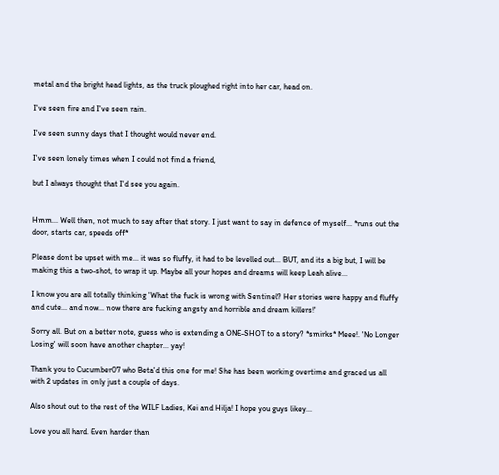metal and the bright head lights, as the truck ploughed right into her car, head on.

I've seen fire and I've seen rain.

I've seen sunny days that I thought would never end.

I've seen lonely times when I could not find a friend,

but I always thought that I'd see you again.


Hmm... Well then, not much to say after that story. I just want to say in defence of myself... *runs out the door, starts car, speeds off*

Please dont be upset with me... it was so fluffy, it had to be levelled out... BUT, and its a big but, I will be making this a two-shot, to wrap it up. Maybe all your hopes and dreams will keep Leah alive...

I know you are all totally thinking 'What the fuck is wrong with Sentinel? Her stories were happy and fluffy and cute... and now... now there are fucking angsty and horrible and dream killers!'

Sorry all. But on a better note, guess who is extending a ONE-SHOT to a story? *smirks* Meee!. 'No Longer Losing' will soon have another chapter... yay!

Thank you to Cucumber07 who Beta'd this one for me! She has been working overtime and graced us all with 2 updates in only just a couple of days.

Also shout out to the rest of the WILF Ladies, Kei and Hilja! I hope you guys likey...

Love you all hard. Even harder than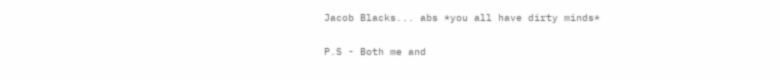Jacob Blacks... abs *you all have dirty minds*

P.S - Both me and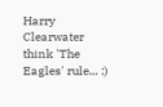Harry Clearwater think 'The Eagles' rule... :)